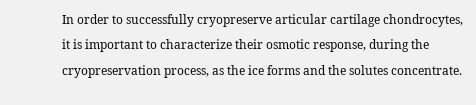In order to successfully cryopreserve articular cartilage chondrocytes, it is important to characterize their osmotic response, during the cryopreservation process, as the ice forms and the solutes concentrate.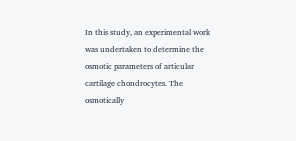In this study, an experimental work was undertaken to determine the osmotic parameters of articular cartilage chondrocytes. The osmotically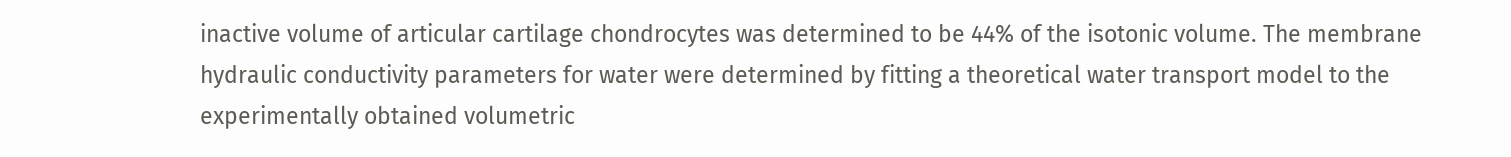inactive volume of articular cartilage chondrocytes was determined to be 44% of the isotonic volume. The membrane hydraulic conductivity parameters for water were determined by fitting a theoretical water transport model to the experimentally obtained volumetric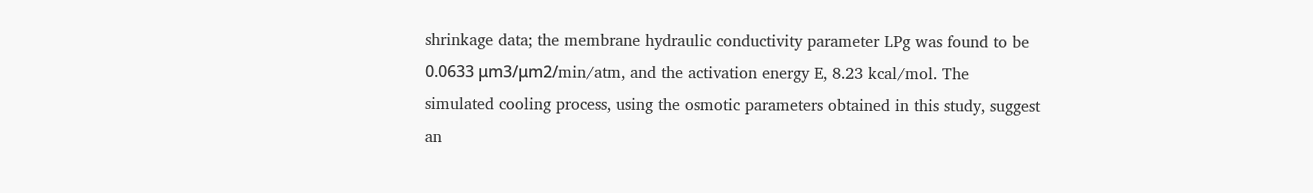shrinkage data; the membrane hydraulic conductivity parameter LPg was found to be 0.0633 μm3/μm2/min/atm, and the activation energy E, 8.23 kcal/mol. The simulated cooling process, using the osmotic parameters obtained in this study, suggest an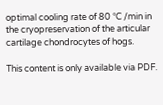optimal cooling rate of 80 °C /min in the cryopreservation of the articular cartilage chondrocytes of hogs.

This content is only available via PDF.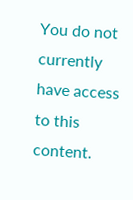You do not currently have access to this content.